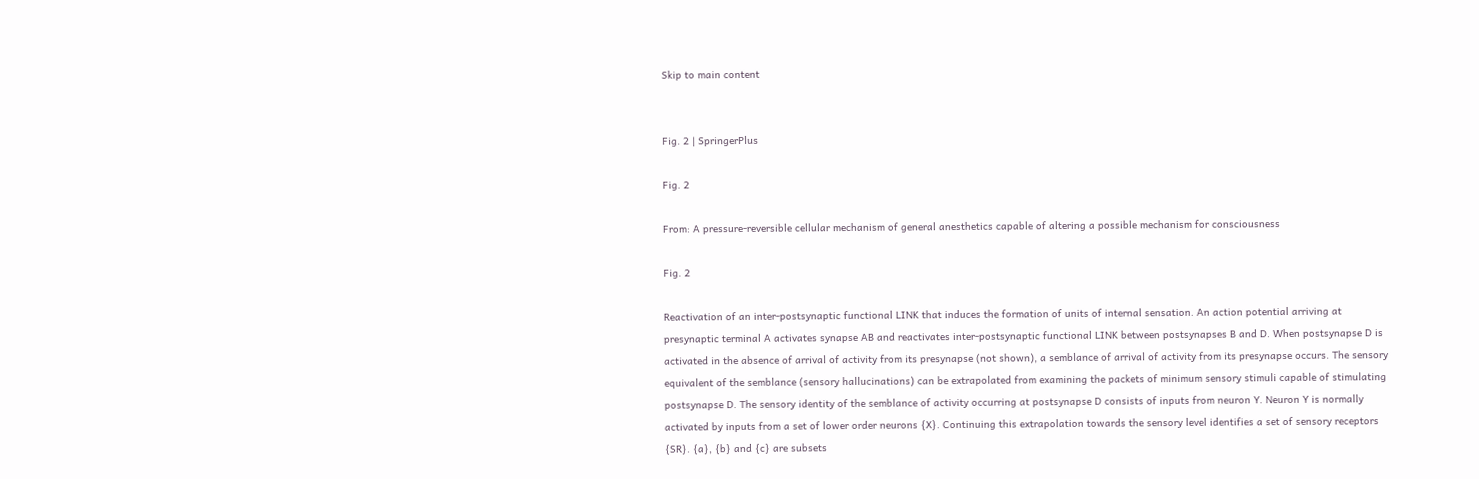Skip to main content


Fig. 2 | SpringerPlus

Fig. 2

From: A pressure-reversible cellular mechanism of general anesthetics capable of altering a possible mechanism for consciousness

Fig. 2

Reactivation of an inter-postsynaptic functional LINK that induces the formation of units of internal sensation. An action potential arriving at presynaptic terminal A activates synapse AB and reactivates inter-postsynaptic functional LINK between postsynapses B and D. When postsynapse D is activated in the absence of arrival of activity from its presynapse (not shown), a semblance of arrival of activity from its presynapse occurs. The sensory equivalent of the semblance (sensory hallucinations) can be extrapolated from examining the packets of minimum sensory stimuli capable of stimulating postsynapse D. The sensory identity of the semblance of activity occurring at postsynapse D consists of inputs from neuron Y. Neuron Y is normally activated by inputs from a set of lower order neurons {X}. Continuing this extrapolation towards the sensory level identifies a set of sensory receptors {SR}. {a}, {b} and {c} are subsets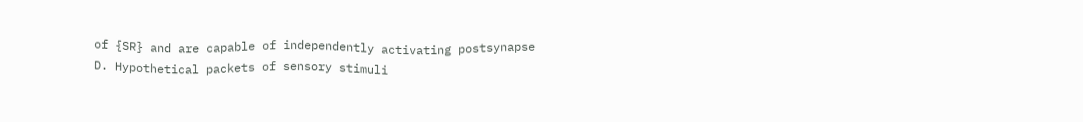of {SR} and are capable of independently activating postsynapse D. Hypothetical packets of sensory stimuli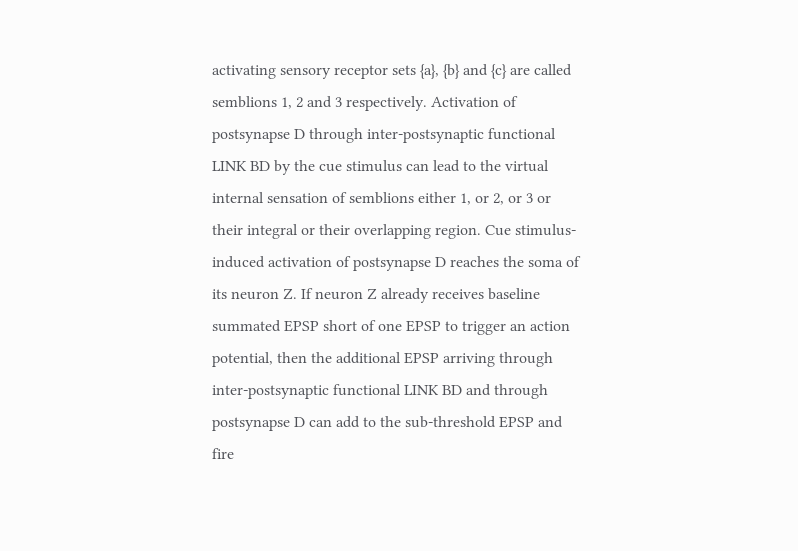activating sensory receptor sets {a}, {b} and {c} are called semblions 1, 2 and 3 respectively. Activation of postsynapse D through inter-postsynaptic functional LINK BD by the cue stimulus can lead to the virtual internal sensation of semblions either 1, or 2, or 3 or their integral or their overlapping region. Cue stimulus-induced activation of postsynapse D reaches the soma of its neuron Z. If neuron Z already receives baseline summated EPSP short of one EPSP to trigger an action potential, then the additional EPSP arriving through inter-postsynaptic functional LINK BD and through postsynapse D can add to the sub-threshold EPSP and fire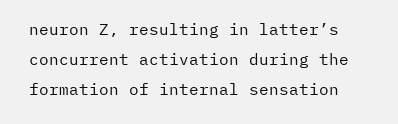neuron Z, resulting in latter’s concurrent activation during the formation of internal sensation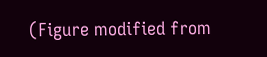(Figure modified from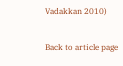Vadakkan 2010)

Back to article page